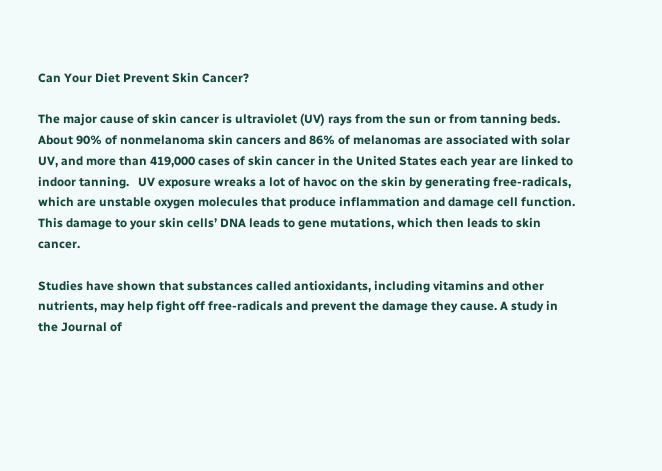Can Your Diet Prevent Skin Cancer?

The major cause of skin cancer is ultraviolet (UV) rays from the sun or from tanning beds. About 90% of nonmelanoma skin cancers and 86% of melanomas are associated with solar UV, and more than 419,000 cases of skin cancer in the United States each year are linked to indoor tanning.   UV exposure wreaks a lot of havoc on the skin by generating free-radicals, which are unstable oxygen molecules that produce inflammation and damage cell function. This damage to your skin cells’ DNA leads to gene mutations, which then leads to skin cancer.

Studies have shown that substances called antioxidants, including vitamins and other nutrients, may help fight off free-radicals and prevent the damage they cause. A study in the Journal of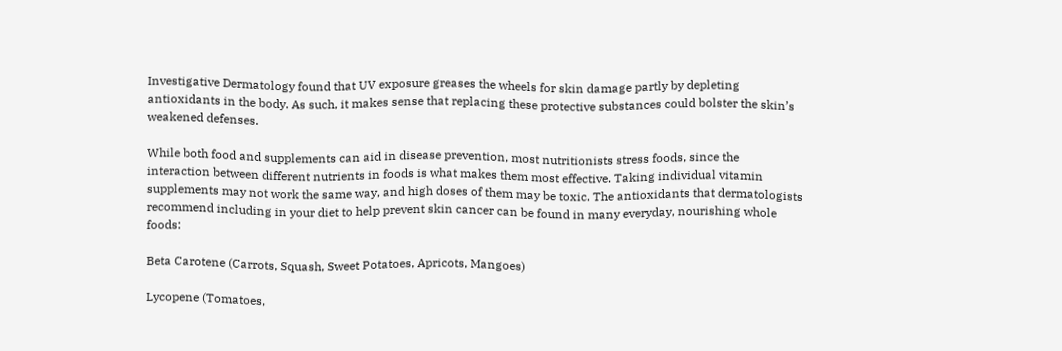Investigative Dermatology found that UV exposure greases the wheels for skin damage partly by depleting antioxidants in the body. As such, it makes sense that replacing these protective substances could bolster the skin’s weakened defenses.

While both food and supplements can aid in disease prevention, most nutritionists stress foods, since the interaction between different nutrients in foods is what makes them most effective. Taking individual vitamin supplements may not work the same way, and high doses of them may be toxic. The antioxidants that dermatologists recommend including in your diet to help prevent skin cancer can be found in many everyday, nourishing whole foods:

Beta Carotene (Carrots, Squash, Sweet Potatoes, Apricots, Mangoes)

Lycopene (Tomatoes,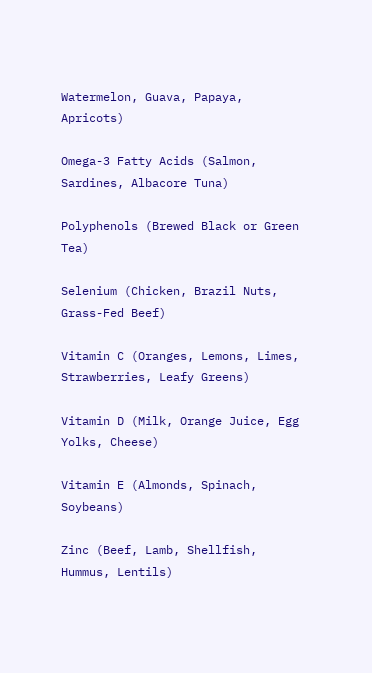Watermelon, Guava, Papaya, Apricots)

Omega-3 Fatty Acids (Salmon, Sardines, Albacore Tuna)

Polyphenols (Brewed Black or Green Tea)

Selenium (Chicken, Brazil Nuts, Grass-Fed Beef)

Vitamin C (Oranges, Lemons, Limes, Strawberries, Leafy Greens)

Vitamin D (Milk, Orange Juice, Egg Yolks, Cheese)

Vitamin E (Almonds, Spinach, Soybeans)

Zinc (Beef, Lamb, Shellfish, Hummus, Lentils)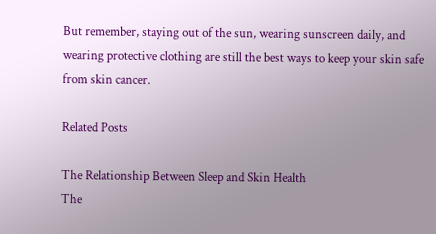But remember, staying out of the sun, wearing sunscreen daily, and wearing protective clothing are still the best ways to keep your skin safe from skin cancer.

Related Posts

The Relationship Between Sleep and Skin Health
The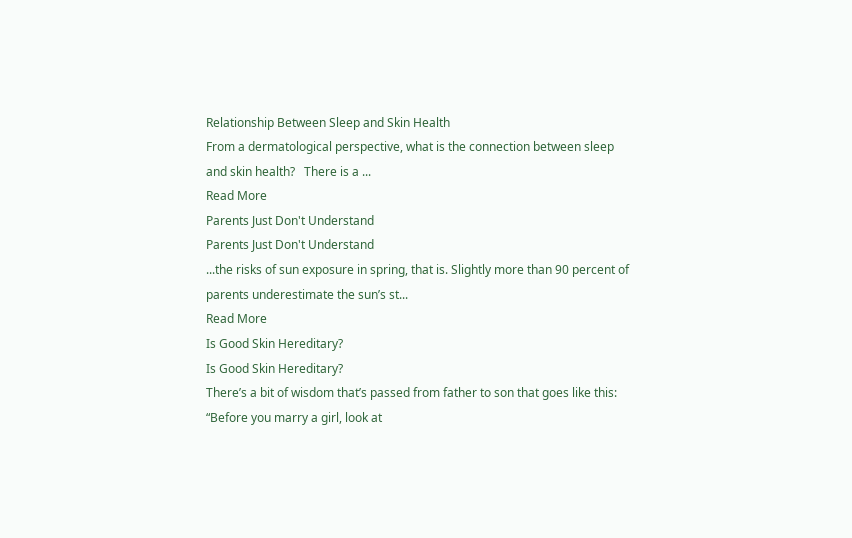Relationship Between Sleep and Skin Health
From a dermatological perspective, what is the connection between sleep and skin health?   There is a ...
Read More
Parents Just Don't Understand
Parents Just Don't Understand
...the risks of sun exposure in spring, that is. Slightly more than 90 percent of parents underestimate the sun’s st...
Read More
Is Good Skin Hereditary?
Is Good Skin Hereditary?
There’s a bit of wisdom that’s passed from father to son that goes like this: “Before you marry a girl, look at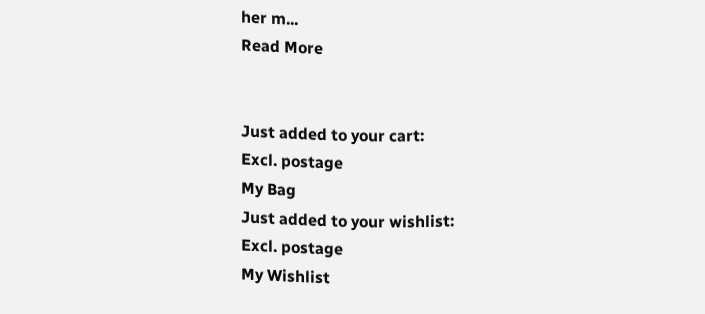her m...
Read More


Just added to your cart:
Excl. postage
My Bag
Just added to your wishlist:
Excl. postage
My Wishlist